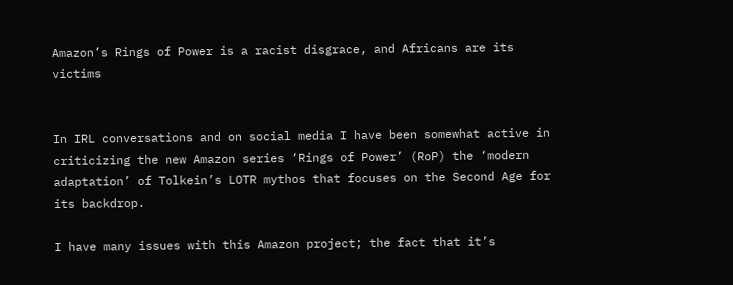Amazon’s Rings of Power is a racist disgrace, and Africans are its victims


In IRL conversations and on social media I have been somewhat active in criticizing the new Amazon series ‘Rings of Power’ (RoP) the ‘modern adaptation’ of Tolkein’s LOTR mythos that focuses on the Second Age for its backdrop.

I have many issues with this Amazon project; the fact that it’s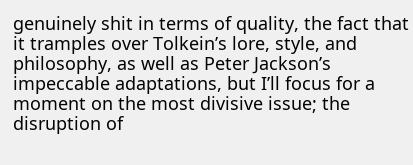genuinely shit in terms of quality, the fact that it tramples over Tolkein’s lore, style, and philosophy, as well as Peter Jackson’s impeccable adaptations, but I’ll focus for a moment on the most divisive issue; the disruption of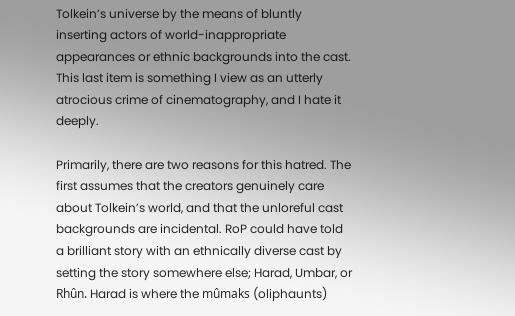Tolkein’s universe by the means of bluntly inserting actors of world-inappropriate appearances or ethnic backgrounds into the cast. This last item is something I view as an utterly atrocious crime of cinematography, and I hate it deeply.

Primarily, there are two reasons for this hatred. The first assumes that the creators genuinely care about Tolkein’s world, and that the unloreful cast backgrounds are incidental. RoP could have told a brilliant story with an ethnically diverse cast by setting the story somewhere else; Harad, Umbar, or Rhûn. Harad is where the mûmaks (oliphaunts)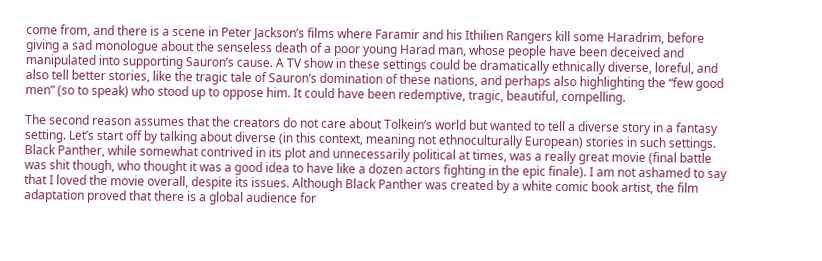come from, and there is a scene in Peter Jackson’s films where Faramir and his Ithilien Rangers kill some Haradrim, before giving a sad monologue about the senseless death of a poor young Harad man, whose people have been deceived and manipulated into supporting Sauron’s cause. A TV show in these settings could be dramatically ethnically diverse, loreful, and also tell better stories, like the tragic tale of Sauron’s domination of these nations, and perhaps also highlighting the “few good men” (so to speak) who stood up to oppose him. It could have been redemptive, tragic, beautiful, compelling.

The second reason assumes that the creators do not care about Tolkein’s world but wanted to tell a diverse story in a fantasy setting. Let’s start off by talking about diverse (in this context, meaning not ethnoculturally European) stories in such settings. Black Panther, while somewhat contrived in its plot and unnecessarily political at times, was a really great movie (final battle was shit though, who thought it was a good idea to have like a dozen actors fighting in the epic finale). I am not ashamed to say that I loved the movie overall, despite its issues. Although Black Panther was created by a white comic book artist, the film adaptation proved that there is a global audience for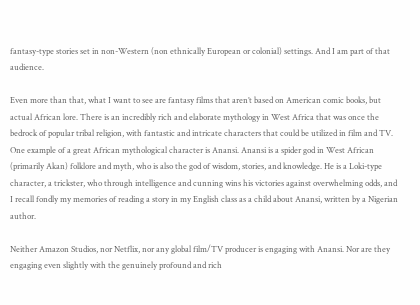fantasy-type stories set in non-Western (non ethnically European or colonial) settings. And I am part of that audience.

Even more than that, what I want to see are fantasy films that aren’t based on American comic books, but actual African lore. There is an incredibly rich and elaborate mythology in West Africa that was once the bedrock of popular tribal religion, with fantastic and intricate characters that could be utilized in film and TV. One example of a great African mythological character is Anansi. Anansi is a spider god in West African (primarily Akan) folklore and myth, who is also the god of wisdom, stories, and knowledge. He is a Loki-type character, a trickster, who through intelligence and cunning wins his victories against overwhelming odds, and I recall fondly my memories of reading a story in my English class as a child about Anansi, written by a Nigerian author.

Neither Amazon Studios, nor Netflix, nor any global film/TV producer is engaging with Anansi. Nor are they engaging even slightly with the genuinely profound and rich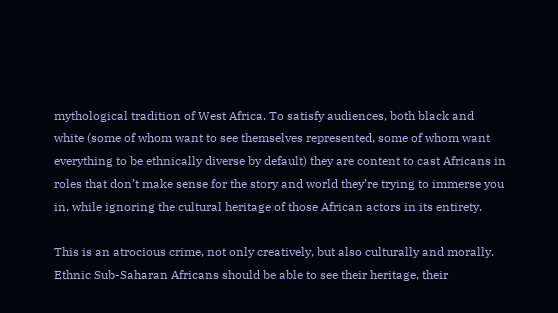mythological tradition of West Africa. To satisfy audiences, both black and white (some of whom want to see themselves represented, some of whom want everything to be ethnically diverse by default) they are content to cast Africans in roles that don’t make sense for the story and world they’re trying to immerse you in, while ignoring the cultural heritage of those African actors in its entirety.

This is an atrocious crime, not only creatively, but also culturally and morally. Ethnic Sub-Saharan Africans should be able to see their heritage, their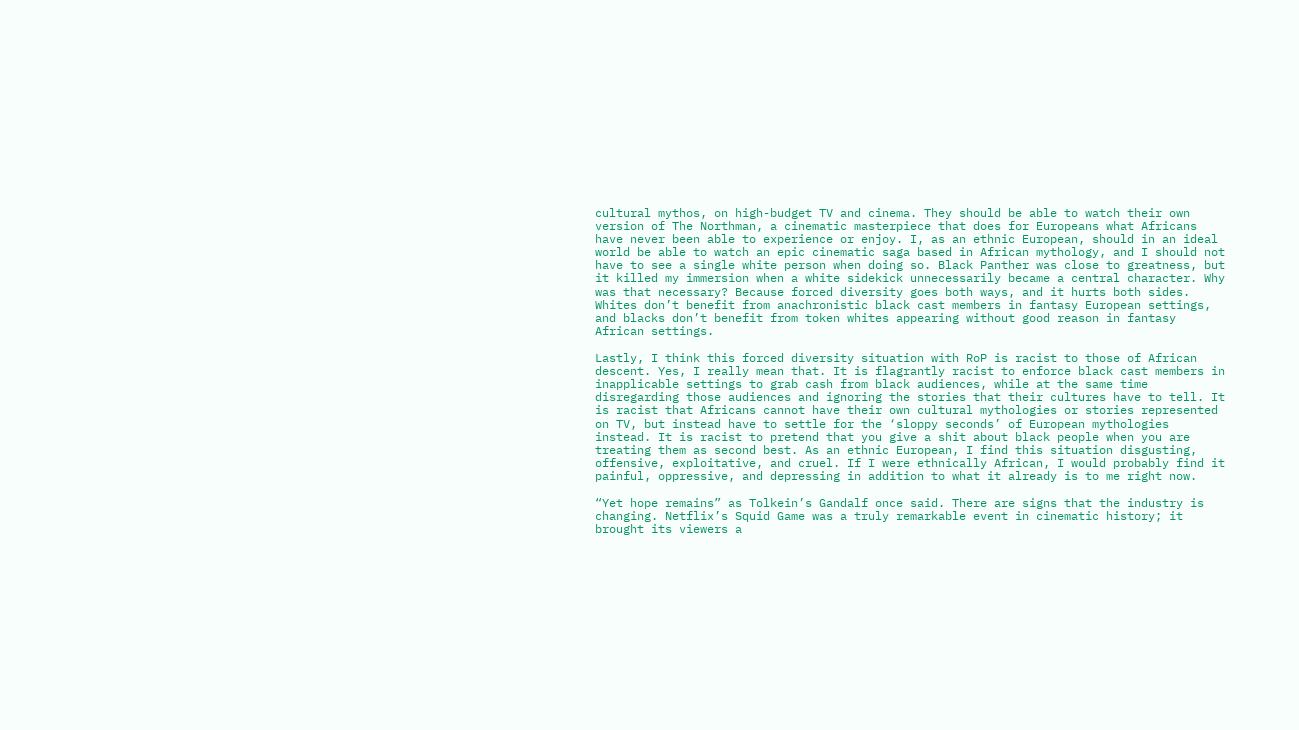cultural mythos, on high-budget TV and cinema. They should be able to watch their own version of The Northman, a cinematic masterpiece that does for Europeans what Africans have never been able to experience or enjoy. I, as an ethnic European, should in an ideal world be able to watch an epic cinematic saga based in African mythology, and I should not have to see a single white person when doing so. Black Panther was close to greatness, but it killed my immersion when a white sidekick unnecessarily became a central character. Why was that necessary? Because forced diversity goes both ways, and it hurts both sides. Whites don’t benefit from anachronistic black cast members in fantasy European settings, and blacks don’t benefit from token whites appearing without good reason in fantasy African settings.

Lastly, I think this forced diversity situation with RoP is racist to those of African descent. Yes, I really mean that. It is flagrantly racist to enforce black cast members in inapplicable settings to grab cash from black audiences, while at the same time disregarding those audiences and ignoring the stories that their cultures have to tell. It is racist that Africans cannot have their own cultural mythologies or stories represented on TV, but instead have to settle for the ‘sloppy seconds’ of European mythologies instead. It is racist to pretend that you give a shit about black people when you are treating them as second best. As an ethnic European, I find this situation disgusting, offensive, exploitative, and cruel. If I were ethnically African, I would probably find it painful, oppressive, and depressing in addition to what it already is to me right now.

“Yet hope remains” as Tolkein’s Gandalf once said. There are signs that the industry is changing. Netflix’s Squid Game was a truly remarkable event in cinematic history; it brought its viewers a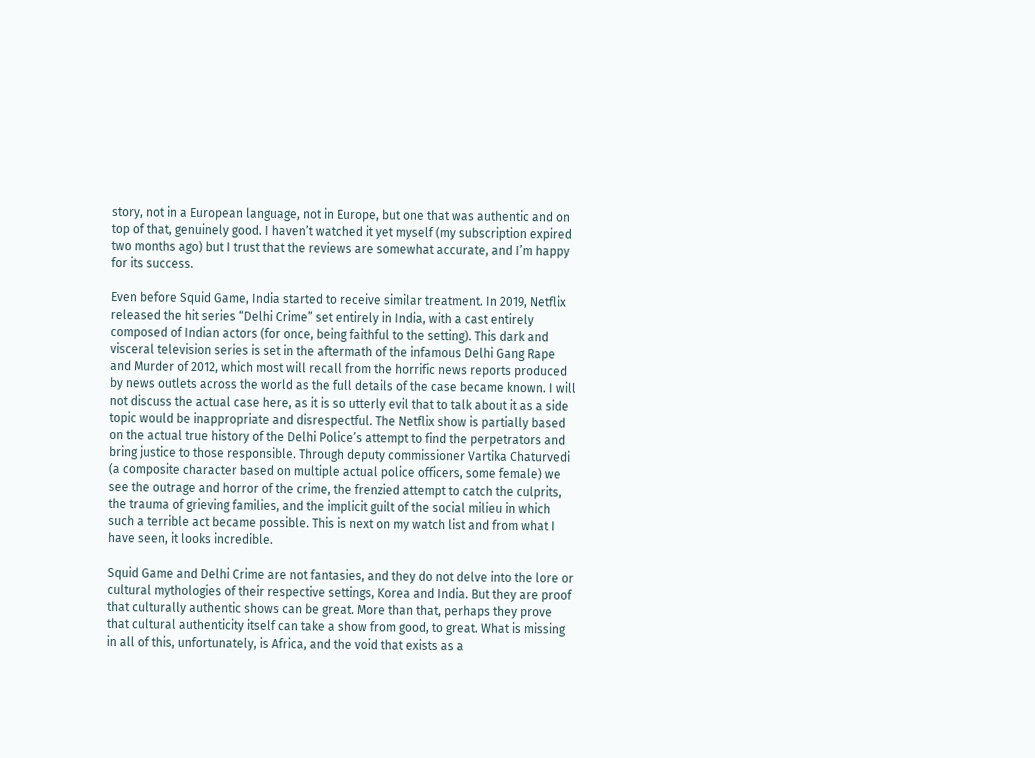story, not in a European language, not in Europe, but one that was authentic and on top of that, genuinely good. I haven’t watched it yet myself (my subscription expired two months ago) but I trust that the reviews are somewhat accurate, and I’m happy for its success.

Even before Squid Game, India started to receive similar treatment. In 2019, Netflix released the hit series “Delhi Crime” set entirely in India, with a cast entirely composed of Indian actors (for once, being faithful to the setting). This dark and visceral television series is set in the aftermath of the infamous Delhi Gang Rape and Murder of 2012, which most will recall from the horrific news reports produced by news outlets across the world as the full details of the case became known. I will not discuss the actual case here, as it is so utterly evil that to talk about it as a side topic would be inappropriate and disrespectful. The Netflix show is partially based on the actual true history of the Delhi Police’s attempt to find the perpetrators and bring justice to those responsible. Through deputy commissioner Vartika Chaturvedi (a composite character based on multiple actual police officers, some female) we see the outrage and horror of the crime, the frenzied attempt to catch the culprits, the trauma of grieving families, and the implicit guilt of the social milieu in which such a terrible act became possible. This is next on my watch list and from what I have seen, it looks incredible.

Squid Game and Delhi Crime are not fantasies, and they do not delve into the lore or cultural mythologies of their respective settings, Korea and India. But they are proof that culturally authentic shows can be great. More than that, perhaps they prove that cultural authenticity itself can take a show from good, to great. What is missing in all of this, unfortunately, is Africa, and the void that exists as a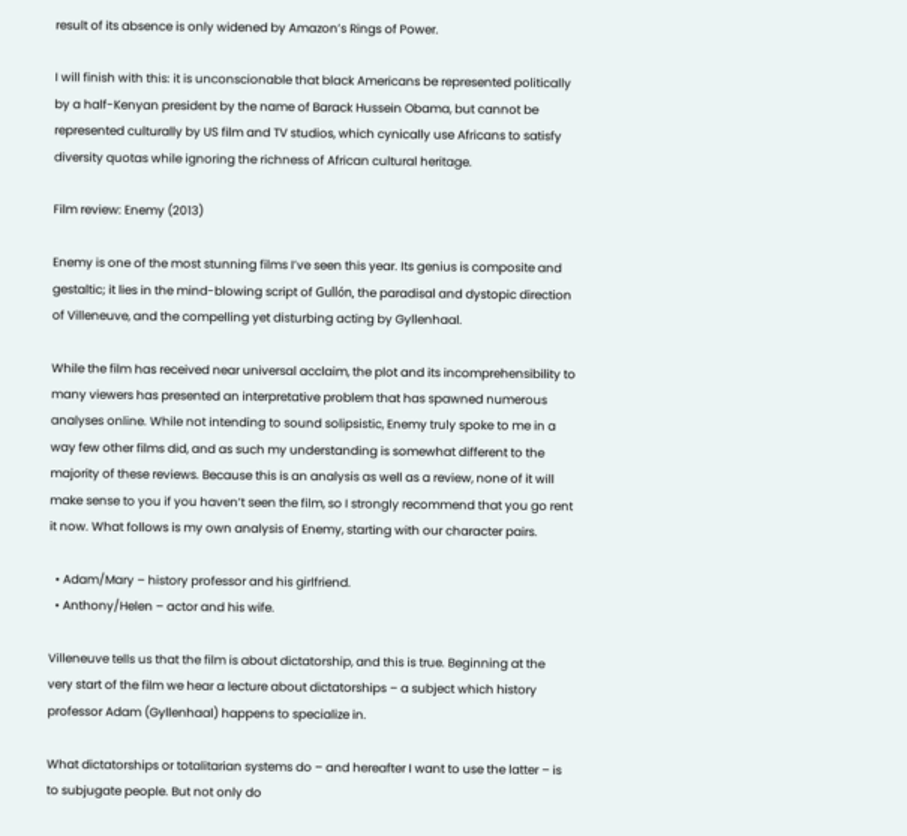result of its absence is only widened by Amazon’s Rings of Power.

I will finish with this: it is unconscionable that black Americans be represented politically by a half-Kenyan president by the name of Barack Hussein Obama, but cannot be represented culturally by US film and TV studios, which cynically use Africans to satisfy diversity quotas while ignoring the richness of African cultural heritage.

Film review: Enemy (2013)

Enemy is one of the most stunning films I’ve seen this year. Its genius is composite and gestaltic; it lies in the mind-blowing script of Gullón, the paradisal and dystopic direction of Villeneuve, and the compelling yet disturbing acting by Gyllenhaal.

While the film has received near universal acclaim, the plot and its incomprehensibility to many viewers has presented an interpretative problem that has spawned numerous analyses online. While not intending to sound solipsistic, Enemy truly spoke to me in a way few other films did, and as such my understanding is somewhat different to the majority of these reviews. Because this is an analysis as well as a review, none of it will make sense to you if you haven’t seen the film, so I strongly recommend that you go rent it now. What follows is my own analysis of Enemy, starting with our character pairs.

  • Adam/Mary – history professor and his girlfriend.
  • Anthony/Helen – actor and his wife.

Villeneuve tells us that the film is about dictatorship, and this is true. Beginning at the very start of the film we hear a lecture about dictatorships – a subject which history professor Adam (Gyllenhaal) happens to specialize in.

What dictatorships or totalitarian systems do – and hereafter I want to use the latter – is to subjugate people. But not only do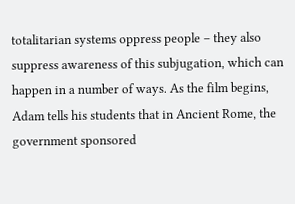totalitarian systems oppress people – they also suppress awareness of this subjugation, which can happen in a number of ways. As the film begins, Adam tells his students that in Ancient Rome, the government sponsored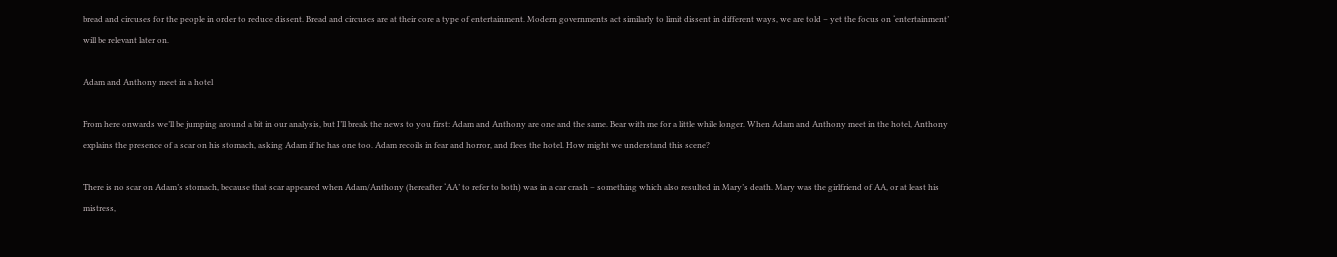bread and circuses for the people in order to reduce dissent. Bread and circuses are at their core a type of entertainment. Modern governments act similarly to limit dissent in different ways, we are told – yet the focus on ‘entertainment’ will be relevant later on.

Adam and Anthony meet in a hotel

From here onwards we’ll be jumping around a bit in our analysis, but I’ll break the news to you first: Adam and Anthony are one and the same. Bear with me for a little while longer. When Adam and Anthony meet in the hotel, Anthony explains the presence of a scar on his stomach, asking Adam if he has one too. Adam recoils in fear and horror, and flees the hotel. How might we understand this scene?

There is no scar on Adam’s stomach, because that scar appeared when Adam/Anthony (hereafter ‘AA’ to refer to both) was in a car crash – something which also resulted in Mary’s death. Mary was the girlfriend of AA, or at least his mistress,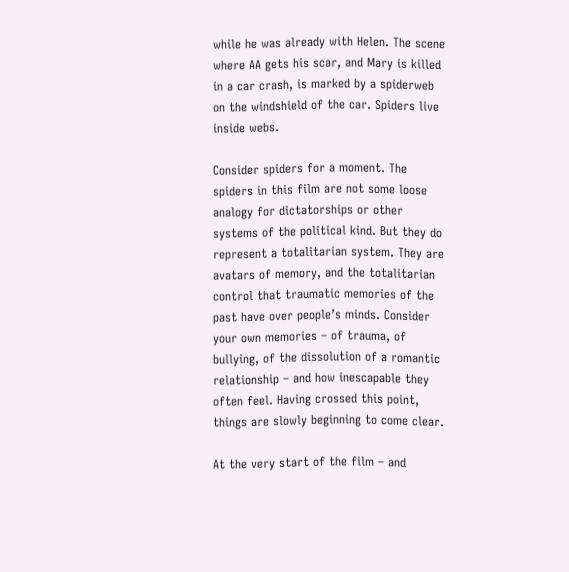while he was already with Helen. The scene where AA gets his scar, and Mary is killed in a car crash, is marked by a spiderweb on the windshield of the car. Spiders live inside webs.

Consider spiders for a moment. The spiders in this film are not some loose analogy for dictatorships or other systems of the political kind. But they do represent a totalitarian system. They are avatars of memory, and the totalitarian control that traumatic memories of the past have over people’s minds. Consider your own memories – of trauma, of bullying, of the dissolution of a romantic relationship – and how inescapable they often feel. Having crossed this point, things are slowly beginning to come clear.

At the very start of the film – and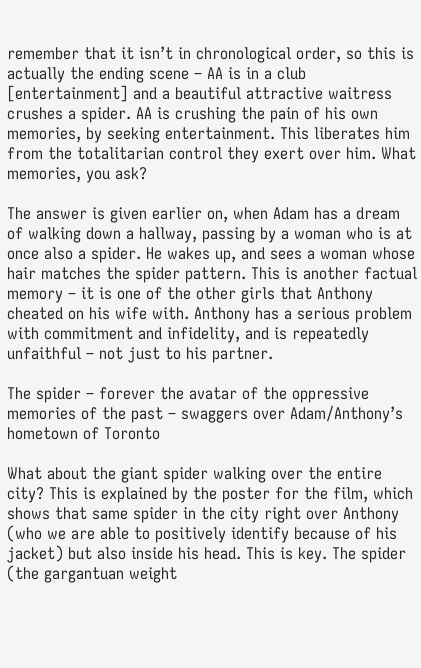remember that it isn’t in chronological order, so this is actually the ending scene – AA is in a club [entertainment] and a beautiful attractive waitress crushes a spider. AA is crushing the pain of his own memories, by seeking entertainment. This liberates him from the totalitarian control they exert over him. What memories, you ask?

The answer is given earlier on, when Adam has a dream of walking down a hallway, passing by a woman who is at once also a spider. He wakes up, and sees a woman whose hair matches the spider pattern. This is another factual memory – it is one of the other girls that Anthony cheated on his wife with. Anthony has a serious problem with commitment and infidelity, and is repeatedly unfaithful – not just to his partner.

The spider – forever the avatar of the oppressive memories of the past – swaggers over Adam/Anthony’s hometown of Toronto

What about the giant spider walking over the entire city? This is explained by the poster for the film, which shows that same spider in the city right over Anthony (who we are able to positively identify because of his jacket) but also inside his head. This is key. The spider (the gargantuan weight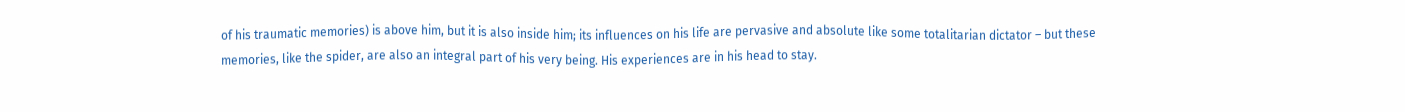of his traumatic memories) is above him, but it is also inside him; its influences on his life are pervasive and absolute like some totalitarian dictator – but these memories, like the spider, are also an integral part of his very being. His experiences are in his head to stay.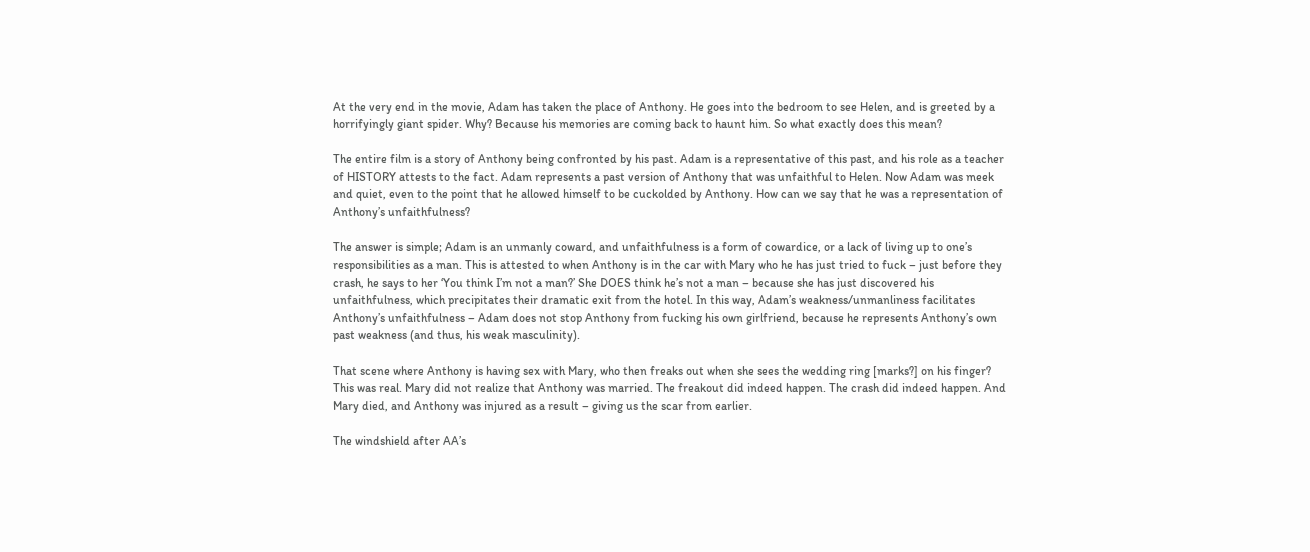At the very end in the movie, Adam has taken the place of Anthony. He goes into the bedroom to see Helen, and is greeted by a horrifyingly giant spider. Why? Because his memories are coming back to haunt him. So what exactly does this mean?

The entire film is a story of Anthony being confronted by his past. Adam is a representative of this past, and his role as a teacher of HISTORY attests to the fact. Adam represents a past version of Anthony that was unfaithful to Helen. Now Adam was meek and quiet, even to the point that he allowed himself to be cuckolded by Anthony. How can we say that he was a representation of Anthony’s unfaithfulness?

The answer is simple; Adam is an unmanly coward, and unfaithfulness is a form of cowardice, or a lack of living up to one’s responsibilities as a man. This is attested to when Anthony is in the car with Mary who he has just tried to fuck – just before they crash, he says to her ‘You think I’m not a man?’ She DOES think he’s not a man – because she has just discovered his unfaithfulness, which precipitates their dramatic exit from the hotel. In this way, Adam’s weakness/unmanliness facilitates Anthony’s unfaithfulness – Adam does not stop Anthony from fucking his own girlfriend, because he represents Anthony’s own past weakness (and thus, his weak masculinity).

That scene where Anthony is having sex with Mary, who then freaks out when she sees the wedding ring [marks?] on his finger? This was real. Mary did not realize that Anthony was married. The freakout did indeed happen. The crash did indeed happen. And Mary died, and Anthony was injured as a result – giving us the scar from earlier.

The windshield after AA’s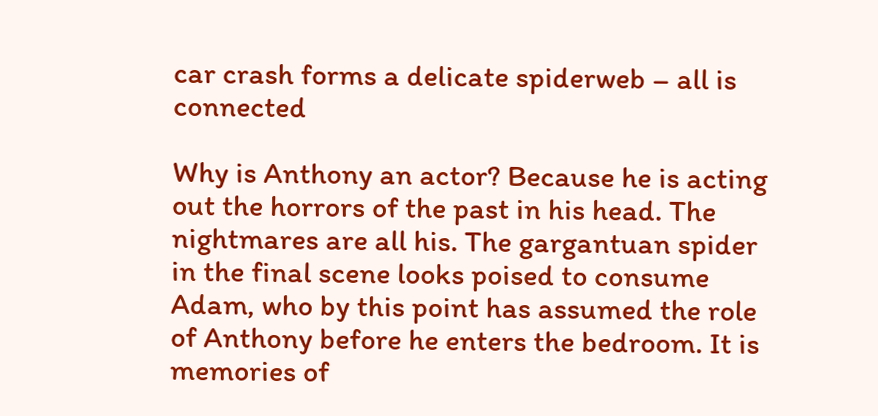car crash forms a delicate spiderweb – all is connected

Why is Anthony an actor? Because he is acting out the horrors of the past in his head. The nightmares are all his. The gargantuan spider in the final scene looks poised to consume Adam, who by this point has assumed the role of Anthony before he enters the bedroom. It is memories of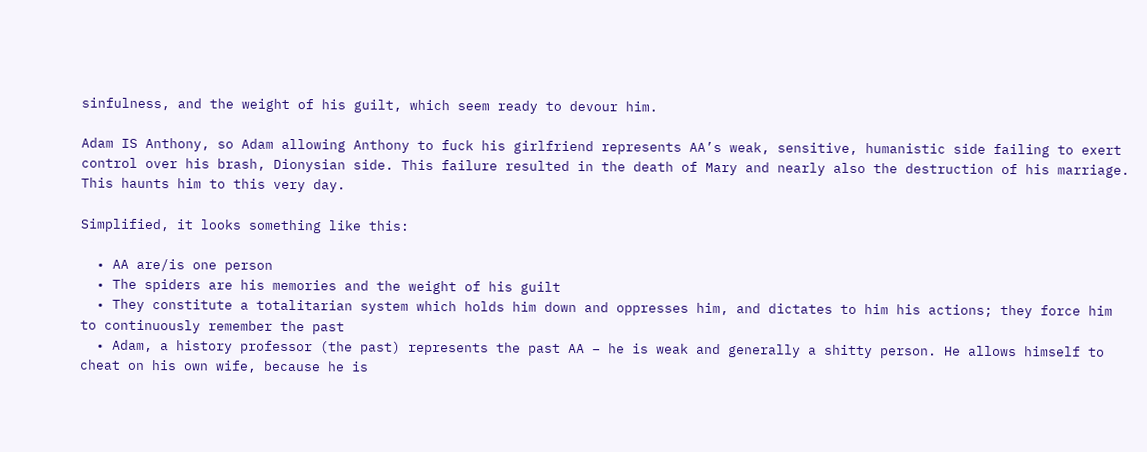sinfulness, and the weight of his guilt, which seem ready to devour him.

Adam IS Anthony, so Adam allowing Anthony to fuck his girlfriend represents AA’s weak, sensitive, humanistic side failing to exert control over his brash, Dionysian side. This failure resulted in the death of Mary and nearly also the destruction of his marriage. This haunts him to this very day.

Simplified, it looks something like this:

  • AA are/is one person
  • The spiders are his memories and the weight of his guilt
  • They constitute a totalitarian system which holds him down and oppresses him, and dictates to him his actions; they force him to continuously remember the past
  • Adam, a history professor (the past) represents the past AA – he is weak and generally a shitty person. He allows himself to cheat on his own wife, because he is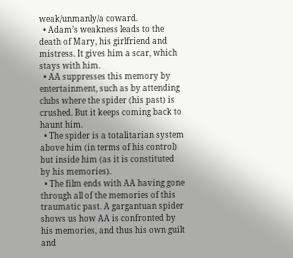weak/unmanly/a coward.
  • Adam’s weakness leads to the death of Mary, his girlfriend and mistress. It gives him a scar, which stays with him.
  • AA suppresses this memory by entertainment, such as by attending clubs where the spider (his past) is crushed. But it keeps coming back to haunt him.
  • The spider is a totalitarian system above him (in terms of his control) but inside him (as it is constituted by his memories).
  • The film ends with AA having gone through all of the memories of this traumatic past. A gargantuan spider shows us how AA is confronted by his memories, and thus his own guilt and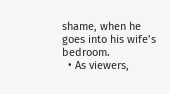shame, when he goes into his wife’s bedroom.
  • As viewers,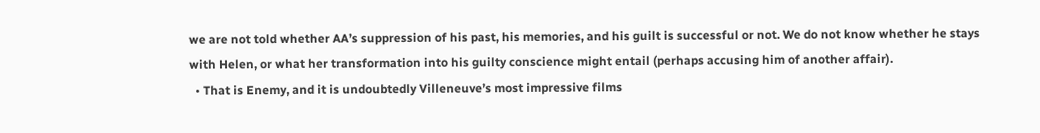we are not told whether AA’s suppression of his past, his memories, and his guilt is successful or not. We do not know whether he stays with Helen, or what her transformation into his guilty conscience might entail (perhaps accusing him of another affair).
  • That is Enemy, and it is undoubtedly Villeneuve’s most impressive films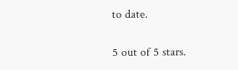to date.

5 out of 5 stars.